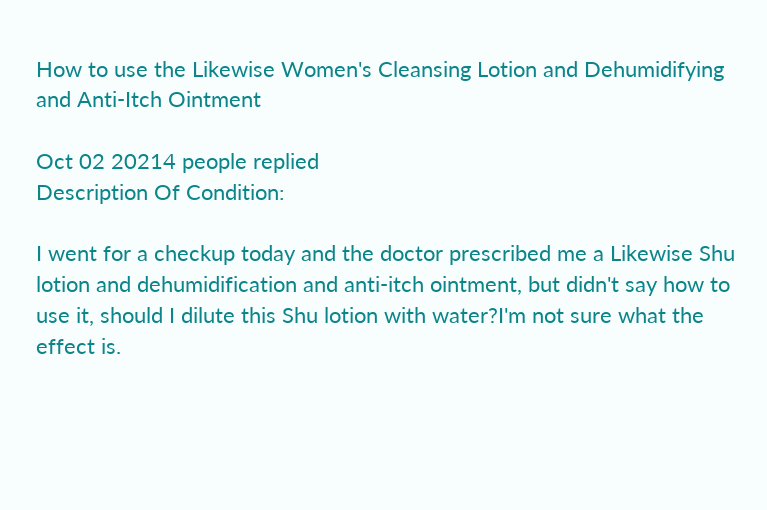How to use the Likewise Women's Cleansing Lotion and Dehumidifying and Anti-Itch Ointment

Oct 02 20214 people replied
Description Of Condition:

I went for a checkup today and the doctor prescribed me a Likewise Shu lotion and dehumidification and anti-itch ointment, but didn't say how to use it, should I dilute this Shu lotion with water?I'm not sure what the effect is.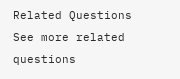Related Questions
See more related questions